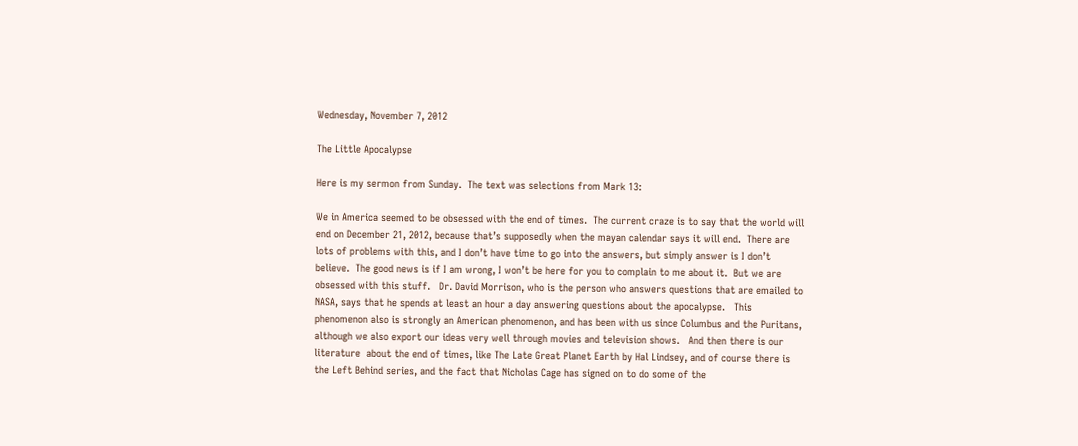Wednesday, November 7, 2012

The Little Apocalypse

Here is my sermon from Sunday.  The text was selections from Mark 13:

We in America seemed to be obsessed with the end of times.  The current craze is to say that the world will end on December 21, 2012, because that’s supposedly when the mayan calendar says it will end.  There are lots of problems with this, and I don’t have time to go into the answers, but simply answer is I don’t believe.  The good news is if I am wrong, I won’t be here for you to complain to me about it.  But we are obsessed with this stuff.   Dr. David Morrison, who is the person who answers questions that are emailed to NASA, says that he spends at least an hour a day answering questions about the apocalypse.   This phenomenon also is strongly an American phenomenon, and has been with us since Columbus and the Puritans, although we also export our ideas very well through movies and television shows.   And then there is our literature  about the end of times, like The Late Great Planet Earth by Hal Lindsey, and of course there is the Left Behind series, and the fact that Nicholas Cage has signed on to do some of the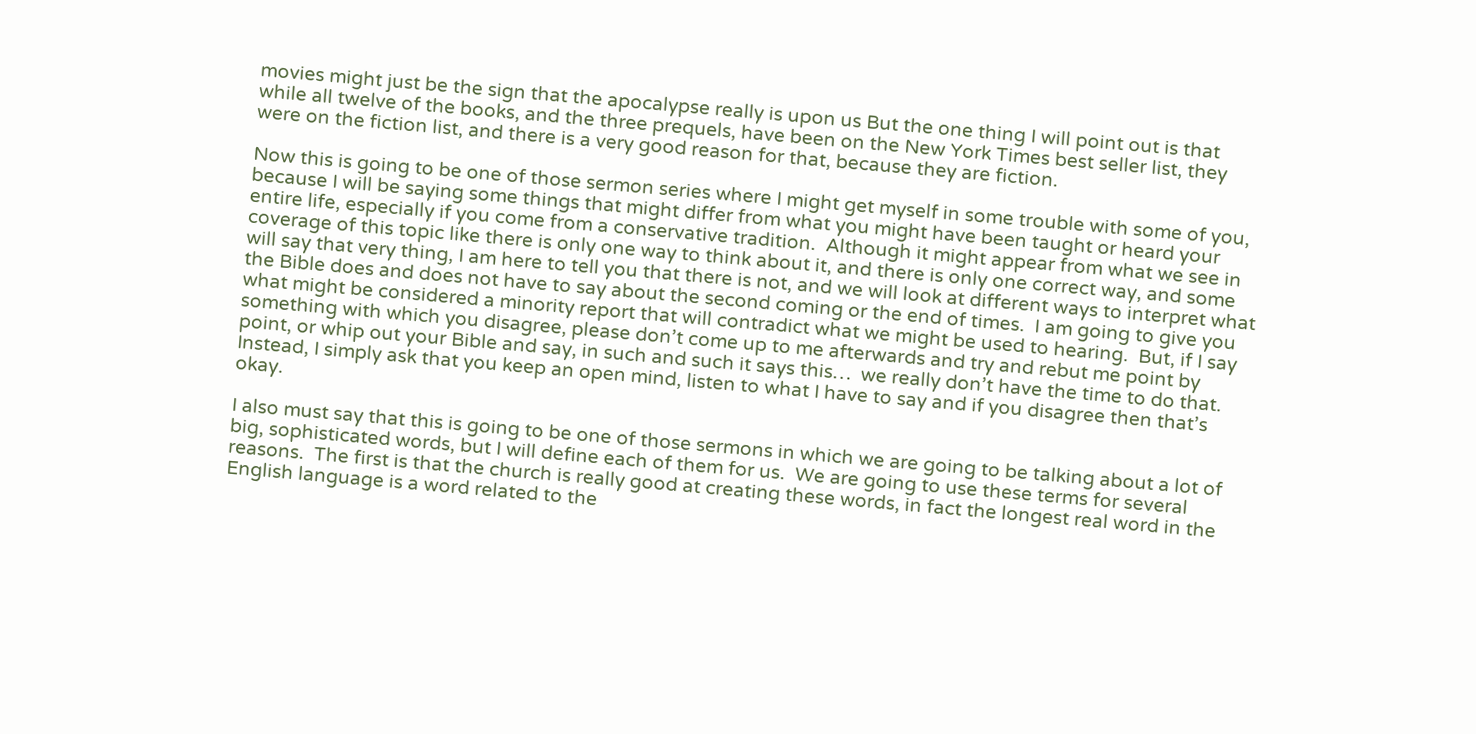movies might just be the sign that the apocalypse really is upon us But the one thing I will point out is that while all twelve of the books, and the three prequels, have been on the New York Times best seller list, they were on the fiction list, and there is a very good reason for that, because they are fiction.

Now this is going to be one of those sermon series where I might get myself in some trouble with some of you, because I will be saying some things that might differ from what you might have been taught or heard your entire life, especially if you come from a conservative tradition.  Although it might appear from what we see in coverage of this topic like there is only one way to think about it, and there is only one correct way, and some will say that very thing, I am here to tell you that there is not, and we will look at different ways to interpret what the Bible does and does not have to say about the second coming or the end of times.  I am going to give you what might be considered a minority report that will contradict what we might be used to hearing.  But, if I say something with which you disagree, please don’t come up to me afterwards and try and rebut me point by point, or whip out your Bible and say, in such and such it says this…  we really don’t have the time to do that.  Instead, I simply ask that you keep an open mind, listen to what I have to say and if you disagree then that’s okay.

I also must say that this is going to be one of those sermons in which we are going to be talking about a lot of big, sophisticated words, but I will define each of them for us.  We are going to use these terms for several reasons.  The first is that the church is really good at creating these words, in fact the longest real word in the English language is a word related to the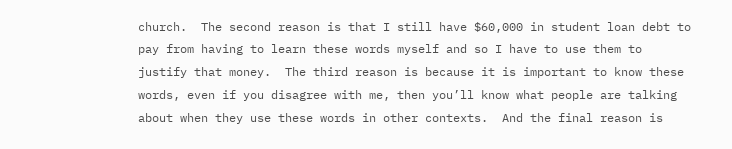church.  The second reason is that I still have $60,000 in student loan debt to pay from having to learn these words myself and so I have to use them to justify that money.  The third reason is because it is important to know these words, even if you disagree with me, then you’ll know what people are talking about when they use these words in other contexts.  And the final reason is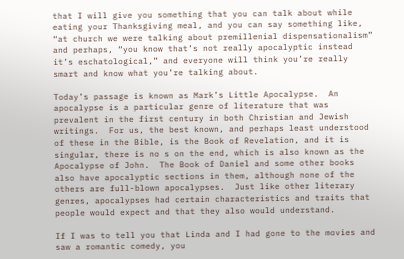that I will give you something that you can talk about while eating your Thanksgiving meal, and you can say something like, “at church we were talking about premillenial dispensationalism” and perhaps, “you know that’s not really apocalyptic instead it’s eschatological,” and everyone will think you’re really smart and know what you’re talking about.

Today’s passage is known as Mark’s Little Apocalypse.  An apocalypse is a particular genre of literature that was prevalent in the first century in both Christian and Jewish writings.  For us, the best known, and perhaps least understood of these in the Bible, is the Book of Revelation, and it is singular, there is no s on the end, which is also known as the Apocalypse of John.  The Book of Daniel and some other books also have apocalyptic sections in them, although none of the others are full-blown apocalypses.  Just like other literary genres, apocalypses had certain characteristics and traits that people would expect and that they also would understand.

If I was to tell you that Linda and I had gone to the movies and saw a romantic comedy, you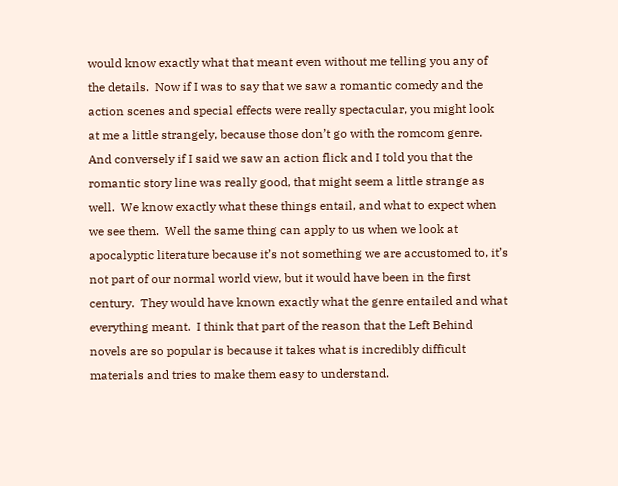would know exactly what that meant even without me telling you any of the details.  Now if I was to say that we saw a romantic comedy and the action scenes and special effects were really spectacular, you might look at me a little strangely, because those don’t go with the romcom genre.  And conversely if I said we saw an action flick and I told you that the romantic story line was really good, that might seem a little strange as well.  We know exactly what these things entail, and what to expect when we see them.  Well the same thing can apply to us when we look at apocalyptic literature because it’s not something we are accustomed to, it’s not part of our normal world view, but it would have been in the first century.  They would have known exactly what the genre entailed and what everything meant.  I think that part of the reason that the Left Behind novels are so popular is because it takes what is incredibly difficult materials and tries to make them easy to understand.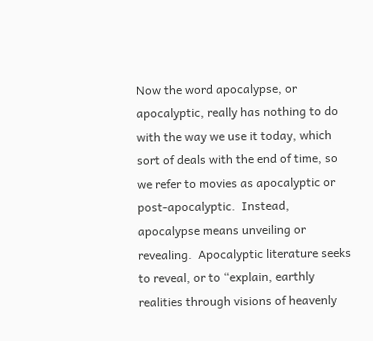Now the word apocalypse, or apocalyptic, really has nothing to do with the way we use it today, which sort of deals with the end of time, so we refer to movies as apocalyptic or post-apocalyptic.  Instead, apocalypse means unveiling or revealing.  Apocalyptic literature seeks to reveal, or to “explain, earthly realities through visions of heavenly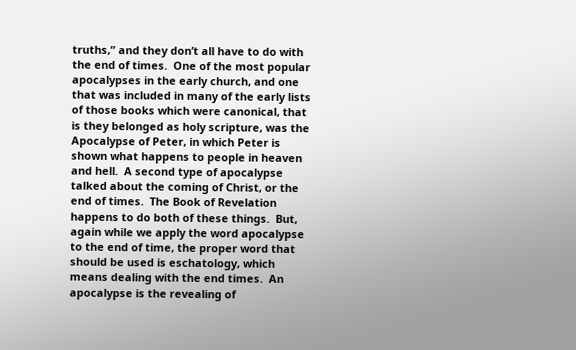truths,” and they don’t all have to do with the end of times.  One of the most popular apocalypses in the early church, and one that was included in many of the early lists of those books which were canonical, that is they belonged as holy scripture, was the Apocalypse of Peter, in which Peter is shown what happens to people in heaven and hell.  A second type of apocalypse talked about the coming of Christ, or the end of times.  The Book of Revelation happens to do both of these things.  But, again while we apply the word apocalypse to the end of time, the proper word that should be used is eschatology, which means dealing with the end times.  An apocalypse is the revealing of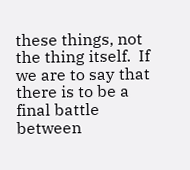these things, not the thing itself.  If we are to say that there is to be a final battle between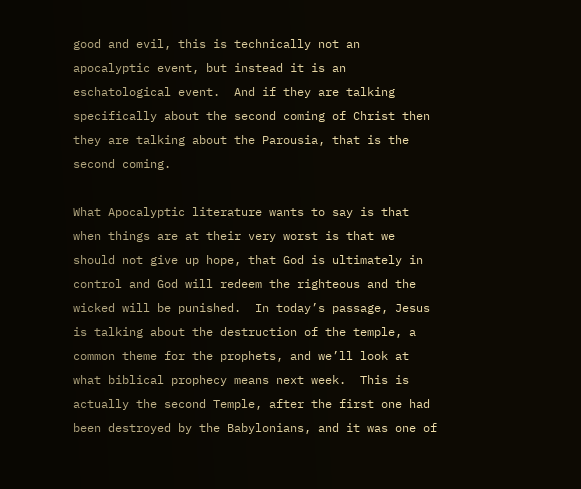good and evil, this is technically not an apocalyptic event, but instead it is an eschatological event.  And if they are talking specifically about the second coming of Christ then they are talking about the Parousia, that is the second coming.

What Apocalyptic literature wants to say is that when things are at their very worst is that we should not give up hope, that God is ultimately in control and God will redeem the righteous and the wicked will be punished.  In today’s passage, Jesus is talking about the destruction of the temple, a common theme for the prophets, and we’ll look at what biblical prophecy means next week.  This is actually the second Temple, after the first one had been destroyed by the Babylonians, and it was one of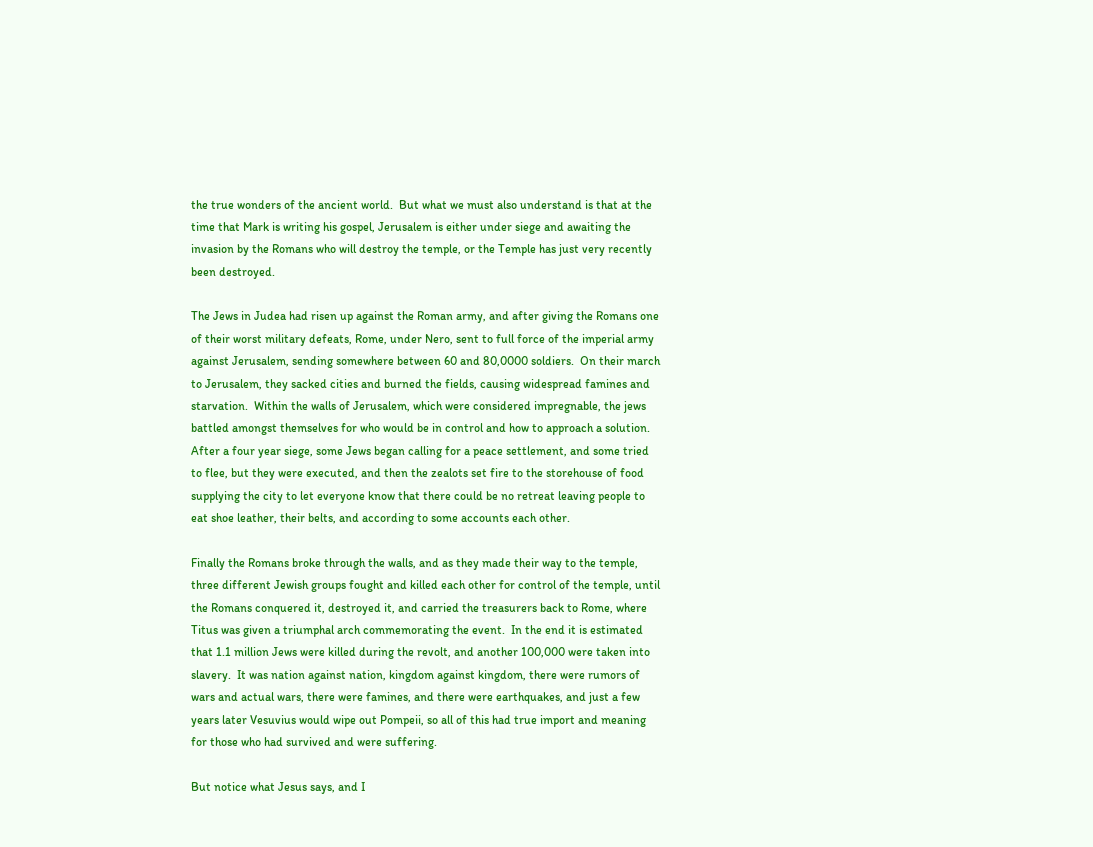the true wonders of the ancient world.  But what we must also understand is that at the time that Mark is writing his gospel, Jerusalem is either under siege and awaiting the invasion by the Romans who will destroy the temple, or the Temple has just very recently been destroyed.

The Jews in Judea had risen up against the Roman army, and after giving the Romans one of their worst military defeats, Rome, under Nero, sent to full force of the imperial army against Jerusalem, sending somewhere between 60 and 80,0000 soldiers.  On their march to Jerusalem, they sacked cities and burned the fields, causing widespread famines and starvation.  Within the walls of Jerusalem, which were considered impregnable, the jews battled amongst themselves for who would be in control and how to approach a solution.  After a four year siege, some Jews began calling for a peace settlement, and some tried to flee, but they were executed, and then the zealots set fire to the storehouse of food supplying the city to let everyone know that there could be no retreat leaving people to eat shoe leather, their belts, and according to some accounts each other.

Finally the Romans broke through the walls, and as they made their way to the temple, three different Jewish groups fought and killed each other for control of the temple, until the Romans conquered it, destroyed it, and carried the treasurers back to Rome, where Titus was given a triumphal arch commemorating the event.  In the end it is estimated that 1.1 million Jews were killed during the revolt, and another 100,000 were taken into slavery.  It was nation against nation, kingdom against kingdom, there were rumors of wars and actual wars, there were famines, and there were earthquakes, and just a few years later Vesuvius would wipe out Pompeii, so all of this had true import and meaning for those who had survived and were suffering.

But notice what Jesus says, and I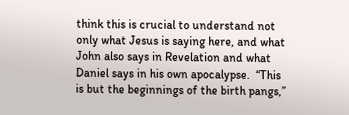think this is crucial to understand not only what Jesus is saying here, and what John also says in Revelation and what Daniel says in his own apocalypse.  “This is but the beginnings of the birth pangs,”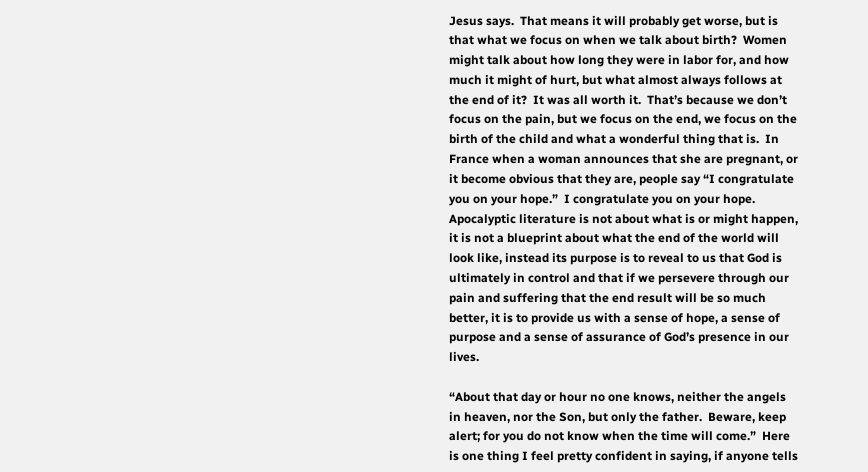Jesus says.  That means it will probably get worse, but is that what we focus on when we talk about birth?  Women might talk about how long they were in labor for, and how much it might of hurt, but what almost always follows at the end of it?  It was all worth it.  That’s because we don’t focus on the pain, but we focus on the end, we focus on the birth of the child and what a wonderful thing that is.  In France when a woman announces that she are pregnant, or it become obvious that they are, people say “I congratulate you on your hope.”  I congratulate you on your hope.  Apocalyptic literature is not about what is or might happen, it is not a blueprint about what the end of the world will look like, instead its purpose is to reveal to us that God is ultimately in control and that if we persevere through our pain and suffering that the end result will be so much better, it is to provide us with a sense of hope, a sense of purpose and a sense of assurance of God’s presence in our lives.

“About that day or hour no one knows, neither the angels in heaven, nor the Son, but only the father.  Beware, keep alert; for you do not know when the time will come.”  Here is one thing I feel pretty confident in saying, if anyone tells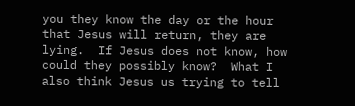you they know the day or the hour that Jesus will return, they are lying.  If Jesus does not know, how could they possibly know?  What I also think Jesus us trying to tell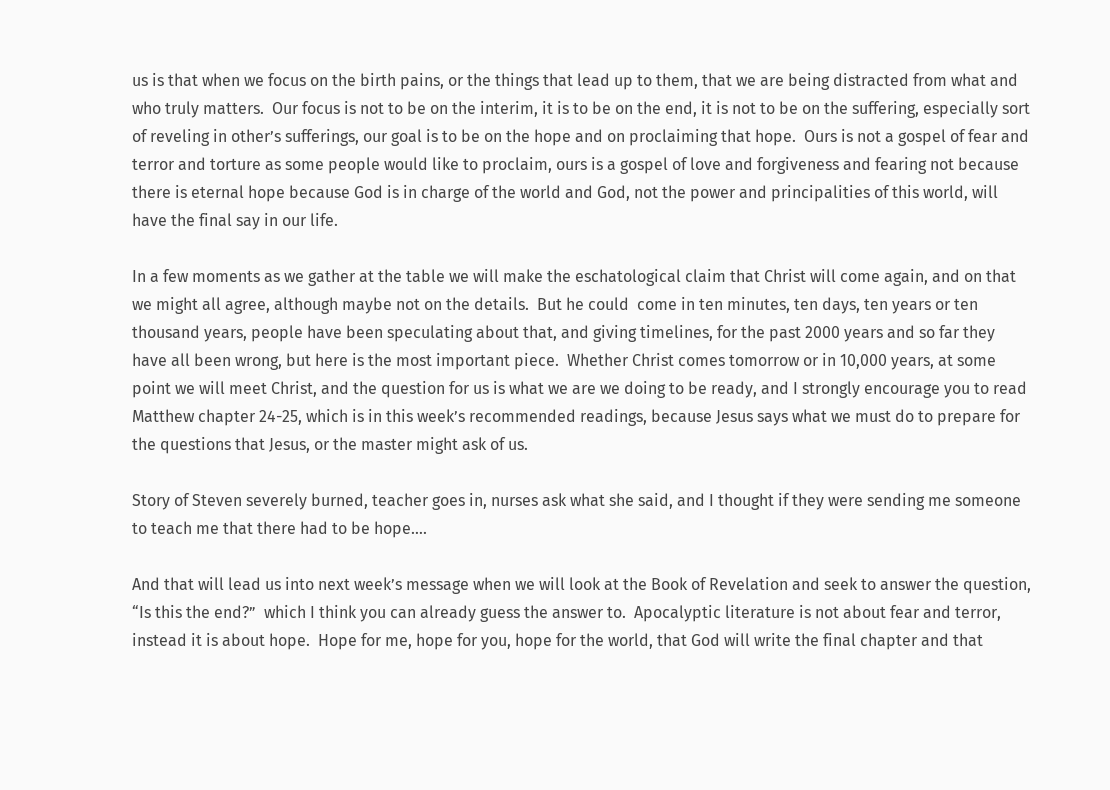us is that when we focus on the birth pains, or the things that lead up to them, that we are being distracted from what and who truly matters.  Our focus is not to be on the interim, it is to be on the end, it is not to be on the suffering, especially sort of reveling in other’s sufferings, our goal is to be on the hope and on proclaiming that hope.  Ours is not a gospel of fear and terror and torture as some people would like to proclaim, ours is a gospel of love and forgiveness and fearing not because there is eternal hope because God is in charge of the world and God, not the power and principalities of this world, will have the final say in our life.

In a few moments as we gather at the table we will make the eschatological claim that Christ will come again, and on that we might all agree, although maybe not on the details.  But he could  come in ten minutes, ten days, ten years or ten thousand years, people have been speculating about that, and giving timelines, for the past 2000 years and so far they have all been wrong, but here is the most important piece.  Whether Christ comes tomorrow or in 10,000 years, at some point we will meet Christ, and the question for us is what we are we doing to be ready, and I strongly encourage you to read Matthew chapter 24-25, which is in this week’s recommended readings, because Jesus says what we must do to prepare for the questions that Jesus, or the master might ask of us.

Story of Steven severely burned, teacher goes in, nurses ask what she said, and I thought if they were sending me someone to teach me that there had to be hope….

And that will lead us into next week’s message when we will look at the Book of Revelation and seek to answer the question, “Is this the end?”  which I think you can already guess the answer to.  Apocalyptic literature is not about fear and terror, instead it is about hope.  Hope for me, hope for you, hope for the world, that God will write the final chapter and that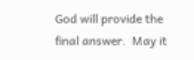God will provide the final answer.  May it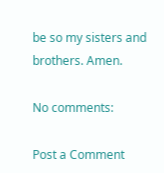be so my sisters and brothers. Amen.

No comments:

Post a Comment